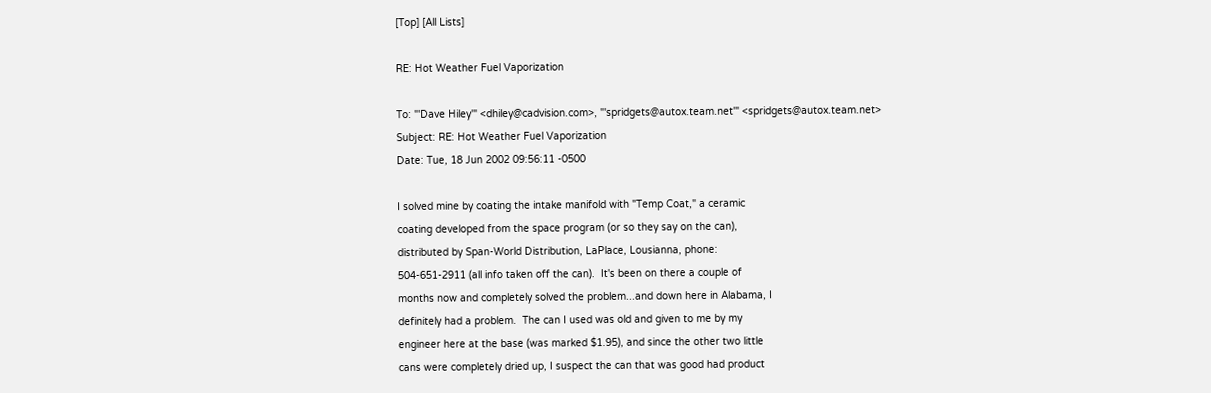[Top] [All Lists]

RE: Hot Weather Fuel Vaporization

To: "'Dave Hiley'" <dhiley@cadvision.com>, "'spridgets@autox.team.net'" <spridgets@autox.team.net>
Subject: RE: Hot Weather Fuel Vaporization
Date: Tue, 18 Jun 2002 09:56:11 -0500

I solved mine by coating the intake manifold with "Temp Coat," a ceramic
coating developed from the space program (or so they say on the can),
distributed by Span-World Distribution, LaPlace, Lousianna, phone:
504-651-2911 (all info taken off the can).  It's been on there a couple of
months now and completely solved the problem...and down here in Alabama, I
definitely had a problem.  The can I used was old and given to me by my
engineer here at the base (was marked $1.95), and since the other two little
cans were completely dried up, I suspect the can that was good had product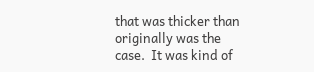that was thicker than originally was the case.  It was kind of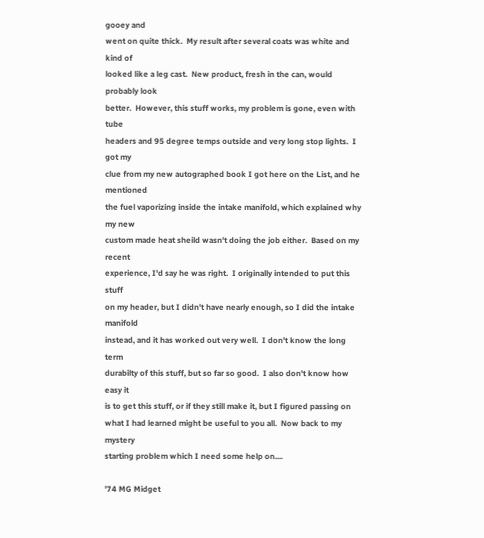gooey and
went on quite thick.  My result after several coats was white and kind of
looked like a leg cast.  New product, fresh in the can, would probably look
better.  However, this stuff works, my problem is gone, even with tube
headers and 95 degree temps outside and very long stop lights.  I got my
clue from my new autographed book I got here on the List, and he mentioned
the fuel vaporizing inside the intake manifold, which explained why my new
custom made heat sheild wasn't doing the job either.  Based on my recent
experience, I'd say he was right.  I originally intended to put this stuff
on my header, but I didn't have nearly enough, so I did the intake manifold
instead, and it has worked out very well.  I don't know the long term
durabilty of this stuff, but so far so good.  I also don't know how easy it
is to get this stuff, or if they still make it, but I figured passing on
what I had learned might be useful to you all.  Now back to my mystery
starting problem which I need some help on....

'74 MG Midget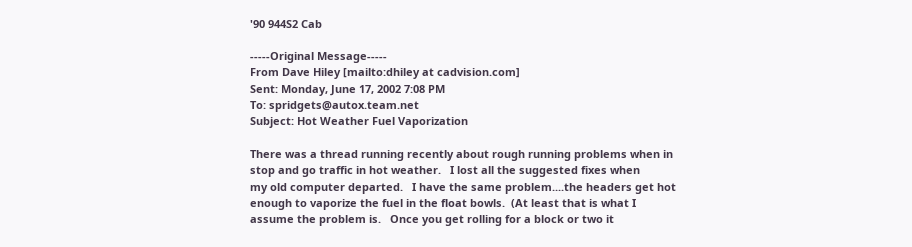'90 944S2 Cab

-----Original Message-----
From Dave Hiley [mailto:dhiley at cadvision.com]
Sent: Monday, June 17, 2002 7:08 PM
To: spridgets@autox.team.net
Subject: Hot Weather Fuel Vaporization

There was a thread running recently about rough running problems when in
stop and go traffic in hot weather.   I lost all the suggested fixes when
my old computer departed.   I have the same problem....the headers get hot
enough to vaporize the fuel in the float bowls.  (At least that is what I
assume the problem is.   Once you get rolling for a block or two it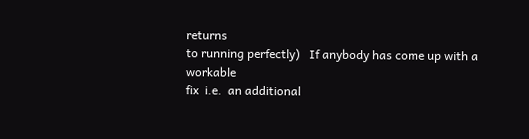returns
to running perfectly)   If anybody has come up with a workable
fix  i.e.  an additional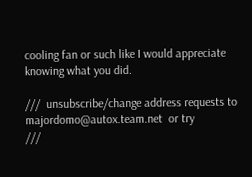cooling fan or such like I would appreciate
knowing what you did.

///  unsubscribe/change address requests to majordomo@autox.team.net  or try
///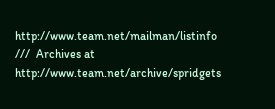http://www.team.net/mailman/listinfo
///  Archives at http://www.team.net/archive/spridgets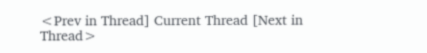<Prev in Thread] Current Thread [Next in Thread>